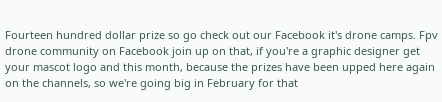Fourteen hundred dollar prize so go check out our Facebook it's drone camps. Fpv drone community on Facebook join up on that, if you're a graphic designer get your mascot logo and this month, because the prizes have been upped here again on the channels, so we're going big in February for that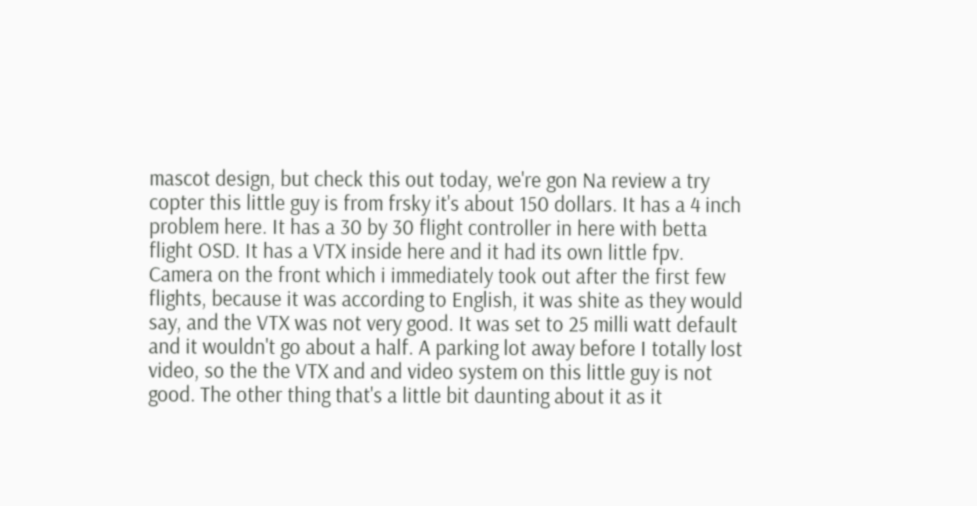mascot design, but check this out today, we're gon Na review a try copter this little guy is from frsky it's about 150 dollars. It has a 4 inch problem here. It has a 30 by 30 flight controller in here with betta flight OSD. It has a VTX inside here and it had its own little fpv. Camera on the front which i immediately took out after the first few flights, because it was according to English, it was shite as they would say, and the VTX was not very good. It was set to 25 milli watt default and it wouldn't go about a half. A parking lot away before I totally lost video, so the the VTX and and video system on this little guy is not good. The other thing that's a little bit daunting about it as it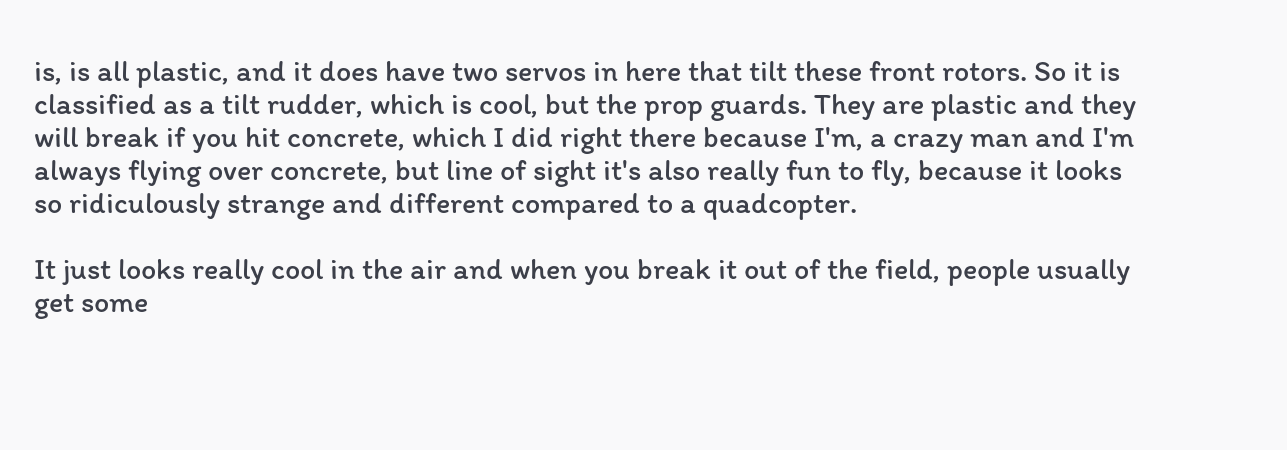is, is all plastic, and it does have two servos in here that tilt these front rotors. So it is classified as a tilt rudder, which is cool, but the prop guards. They are plastic and they will break if you hit concrete, which I did right there because I'm, a crazy man and I'm always flying over concrete, but line of sight it's also really fun to fly, because it looks so ridiculously strange and different compared to a quadcopter.

It just looks really cool in the air and when you break it out of the field, people usually get some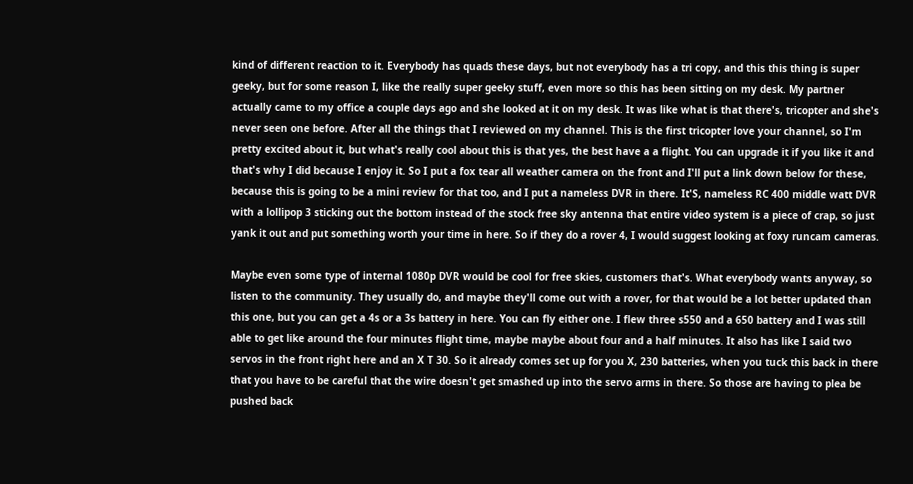kind of different reaction to it. Everybody has quads these days, but not everybody has a tri copy, and this this thing is super geeky, but for some reason I, like the really super geeky stuff, even more so this has been sitting on my desk. My partner actually came to my office a couple days ago and she looked at it on my desk. It was like what is that there's, tricopter and she's never seen one before. After all the things that I reviewed on my channel. This is the first tricopter love your channel, so I'm pretty excited about it, but what's really cool about this is that yes, the best have a a flight. You can upgrade it if you like it and that's why I did because I enjoy it. So I put a fox tear all weather camera on the front and I'll put a link down below for these, because this is going to be a mini review for that too, and I put a nameless DVR in there. It'S, nameless RC 400 middle watt DVR with a lollipop 3 sticking out the bottom instead of the stock free sky antenna that entire video system is a piece of crap, so just yank it out and put something worth your time in here. So if they do a rover 4, I would suggest looking at foxy runcam cameras.

Maybe even some type of internal 1080p DVR would be cool for free skies, customers that's. What everybody wants anyway, so listen to the community. They usually do, and maybe they'll come out with a rover, for that would be a lot better updated than this one, but you can get a 4s or a 3s battery in here. You can fly either one. I flew three s550 and a 650 battery and I was still able to get like around the four minutes flight time, maybe maybe about four and a half minutes. It also has like I said two servos in the front right here and an X T 30. So it already comes set up for you X, 230 batteries, when you tuck this back in there that you have to be careful that the wire doesn't get smashed up into the servo arms in there. So those are having to plea be pushed back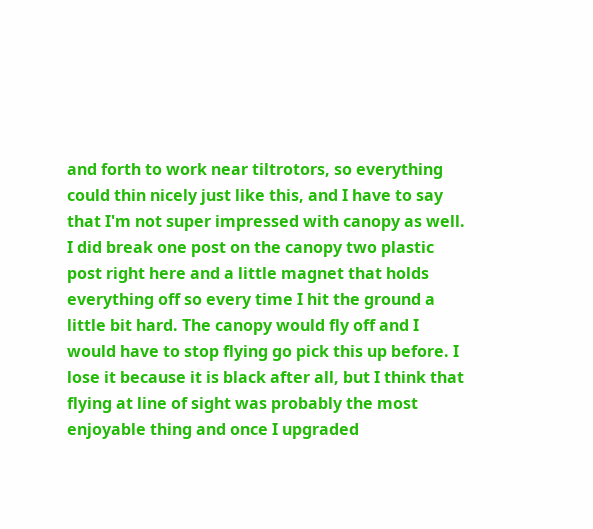and forth to work near tiltrotors, so everything could thin nicely just like this, and I have to say that I'm not super impressed with canopy as well. I did break one post on the canopy two plastic post right here and a little magnet that holds everything off so every time I hit the ground a little bit hard. The canopy would fly off and I would have to stop flying go pick this up before. I lose it because it is black after all, but I think that flying at line of sight was probably the most enjoyable thing and once I upgraded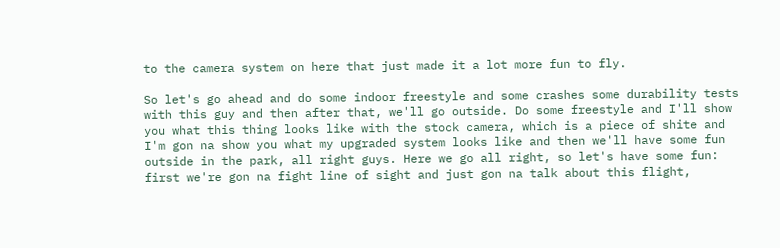to the camera system on here that just made it a lot more fun to fly.

So let's go ahead and do some indoor freestyle and some crashes some durability tests with this guy and then after that, we'll go outside. Do some freestyle and I'll show you what this thing looks like with the stock camera, which is a piece of shite and I'm gon na show you what my upgraded system looks like and then we'll have some fun outside in the park, all right guys. Here we go all right, so let's have some fun: first we're gon na fight line of sight and just gon na talk about this flight,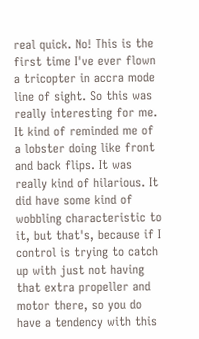real quick. No! This is the first time I've ever flown a tricopter in accra mode line of sight. So this was really interesting for me. It kind of reminded me of a lobster doing like front and back flips. It was really kind of hilarious. It did have some kind of wobbling characteristic to it, but that's, because if I control is trying to catch up with just not having that extra propeller and motor there, so you do have a tendency with this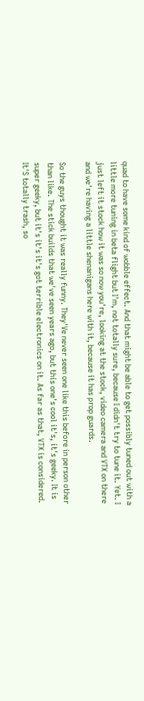quad to have some kind of wobble effect. And that might be able to get possibly tuned out with a little more tuning in beta flight but I'm, not totally sure, because I didn't try to tune it. Yet. I just left it stock how it was so now you're, looking at the stock, video camera and VTX on there and we're having a little shenanigans here with it, because it has prop guards.

So the guys thought it was really funny. They'Ve never seen one like this before in person other than like. The stick builds that we've seen years ago, but this one's cool it's, it's geeky. It is super geeky, but it's it's it's got terrible electronics on it. As far as that, VTX is considered. It'S totally trash, so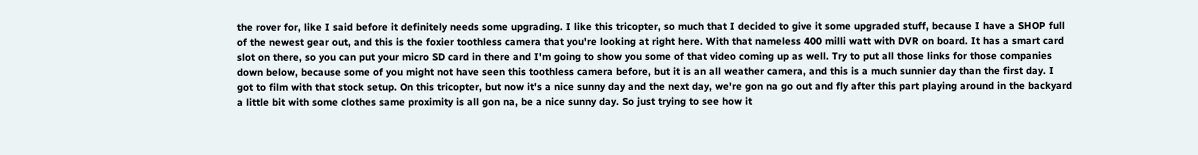the rover for, like I said before it definitely needs some upgrading. I like this tricopter, so much that I decided to give it some upgraded stuff, because I have a SHOP full of the newest gear out, and this is the foxier toothless camera that you're looking at right here. With that nameless 400 milli watt with DVR on board. It has a smart card slot on there, so you can put your micro SD card in there and I'm going to show you some of that video coming up as well. Try to put all those links for those companies down below, because some of you might not have seen this toothless camera before, but it is an all weather camera, and this is a much sunnier day than the first day. I got to film with that stock setup. On this tricopter, but now it's a nice sunny day and the next day, we're gon na go out and fly after this part playing around in the backyard a little bit with some clothes same proximity is all gon na, be a nice sunny day. So just trying to see how it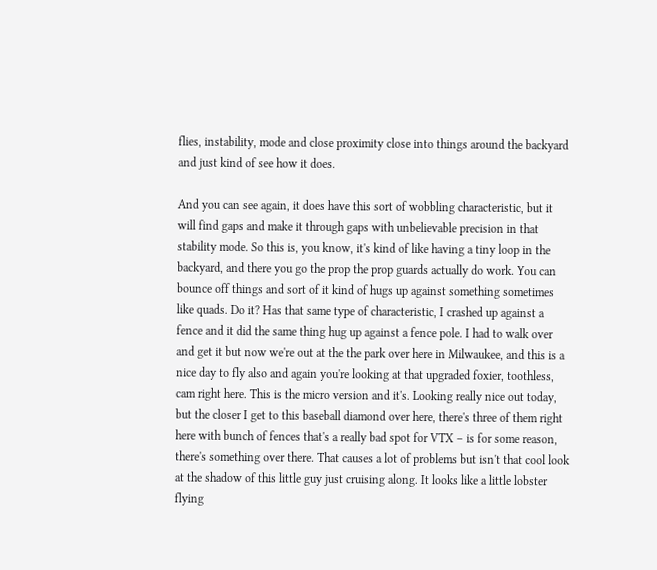flies, instability, mode and close proximity close into things around the backyard and just kind of see how it does.

And you can see again, it does have this sort of wobbling characteristic, but it will find gaps and make it through gaps with unbelievable precision in that stability mode. So this is, you know, it's kind of like having a tiny loop in the backyard, and there you go the prop the prop guards actually do work. You can bounce off things and sort of it kind of hugs up against something sometimes like quads. Do it? Has that same type of characteristic, I crashed up against a fence and it did the same thing hug up against a fence pole. I had to walk over and get it but now we're out at the the park over here in Milwaukee, and this is a nice day to fly also and again you're looking at that upgraded foxier, toothless, cam right here. This is the micro version and it's. Looking really nice out today, but the closer I get to this baseball diamond over here, there's three of them right here with bunch of fences that's a really bad spot for VTX – is for some reason, there's something over there. That causes a lot of problems but isn't that cool look at the shadow of this little guy just cruising along. It looks like a little lobster flying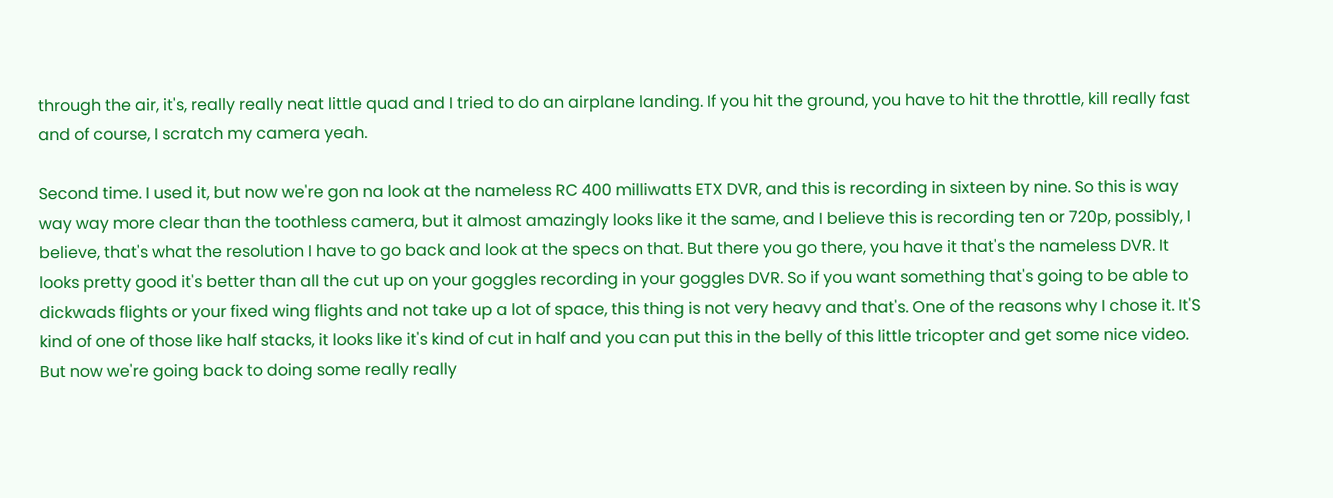through the air, it's, really really neat little quad and I tried to do an airplane landing. If you hit the ground, you have to hit the throttle, kill really fast and of course, I scratch my camera yeah.

Second time. I used it, but now we're gon na look at the nameless RC 400 milliwatts ETX DVR, and this is recording in sixteen by nine. So this is way way way more clear than the toothless camera, but it almost amazingly looks like it the same, and I believe this is recording ten or 720p, possibly, I believe, that's what the resolution I have to go back and look at the specs on that. But there you go there, you have it that's the nameless DVR. It looks pretty good it's better than all the cut up on your goggles recording in your goggles DVR. So if you want something that's going to be able to dickwads flights or your fixed wing flights and not take up a lot of space, this thing is not very heavy and that's. One of the reasons why I chose it. It'S kind of one of those like half stacks, it looks like it's kind of cut in half and you can put this in the belly of this little tricopter and get some nice video. But now we're going back to doing some really really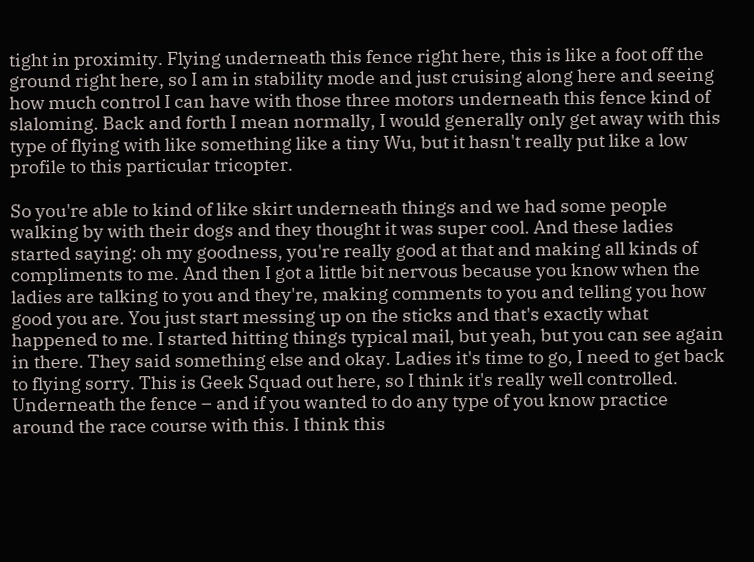tight in proximity. Flying underneath this fence right here, this is like a foot off the ground right here, so I am in stability mode and just cruising along here and seeing how much control I can have with those three motors underneath this fence kind of slaloming. Back and forth I mean normally, I would generally only get away with this type of flying with like something like a tiny Wu, but it hasn't really put like a low profile to this particular tricopter.

So you're able to kind of like skirt underneath things and we had some people walking by with their dogs and they thought it was super cool. And these ladies started saying: oh my goodness, you're really good at that and making all kinds of compliments to me. And then I got a little bit nervous because you know when the ladies are talking to you and they're, making comments to you and telling you how good you are. You just start messing up on the sticks and that's exactly what happened to me. I started hitting things typical mail, but yeah, but you can see again in there. They said something else and okay. Ladies it's time to go, I need to get back to flying sorry. This is Geek Squad out here, so I think it's really well controlled. Underneath the fence – and if you wanted to do any type of you know practice around the race course with this. I think this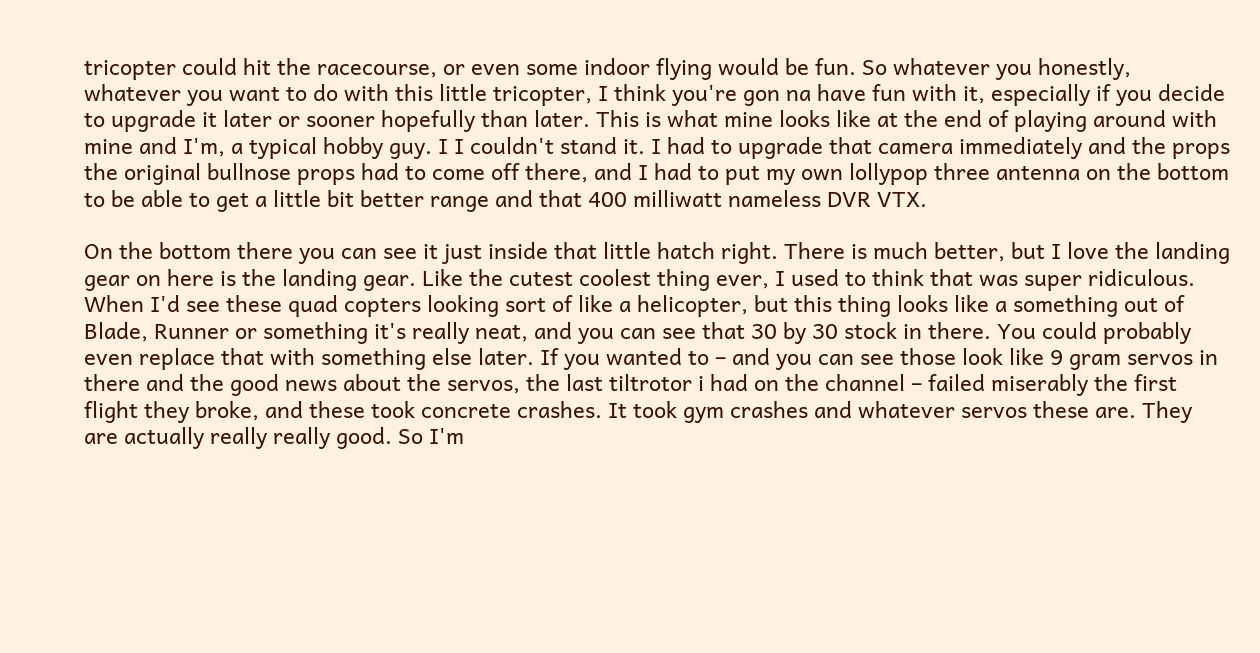tricopter could hit the racecourse, or even some indoor flying would be fun. So whatever you honestly, whatever you want to do with this little tricopter, I think you're gon na have fun with it, especially if you decide to upgrade it later or sooner hopefully than later. This is what mine looks like at the end of playing around with mine and I'm, a typical hobby guy. I I couldn't stand it. I had to upgrade that camera immediately and the props the original bullnose props had to come off there, and I had to put my own lollypop three antenna on the bottom to be able to get a little bit better range and that 400 milliwatt nameless DVR VTX.

On the bottom there you can see it just inside that little hatch right. There is much better, but I love the landing gear on here is the landing gear. Like the cutest coolest thing ever, I used to think that was super ridiculous. When I'd see these quad copters looking sort of like a helicopter, but this thing looks like a something out of Blade, Runner or something it's really neat, and you can see that 30 by 30 stock in there. You could probably even replace that with something else later. If you wanted to – and you can see those look like 9 gram servos in there and the good news about the servos, the last tiltrotor i had on the channel – failed miserably the first flight they broke, and these took concrete crashes. It took gym crashes and whatever servos these are. They are actually really really good. So I'm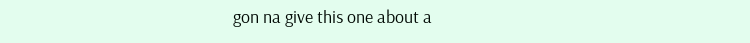gon na give this one about a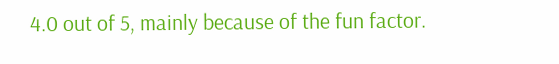4.0 out of 5, mainly because of the fun factor.